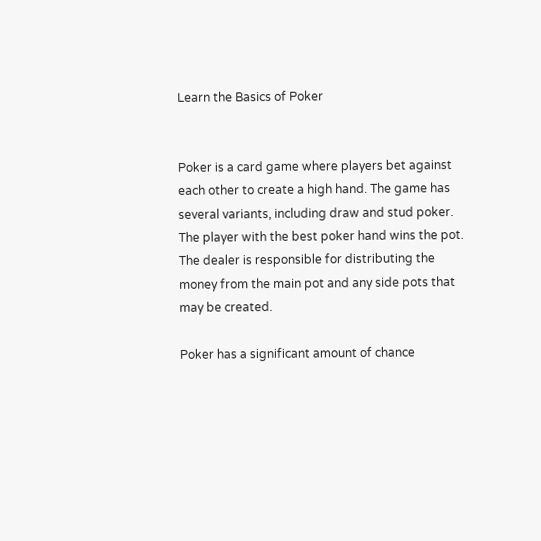Learn the Basics of Poker


Poker is a card game where players bet against each other to create a high hand. The game has several variants, including draw and stud poker. The player with the best poker hand wins the pot. The dealer is responsible for distributing the money from the main pot and any side pots that may be created.

Poker has a significant amount of chance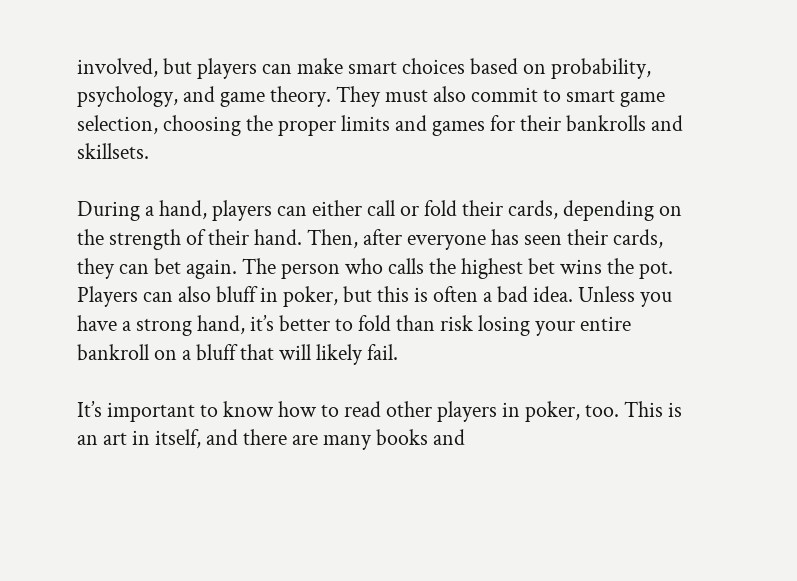involved, but players can make smart choices based on probability, psychology, and game theory. They must also commit to smart game selection, choosing the proper limits and games for their bankrolls and skillsets.

During a hand, players can either call or fold their cards, depending on the strength of their hand. Then, after everyone has seen their cards, they can bet again. The person who calls the highest bet wins the pot. Players can also bluff in poker, but this is often a bad idea. Unless you have a strong hand, it’s better to fold than risk losing your entire bankroll on a bluff that will likely fail.

It’s important to know how to read other players in poker, too. This is an art in itself, and there are many books and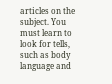articles on the subject. You must learn to look for tells, such as body language and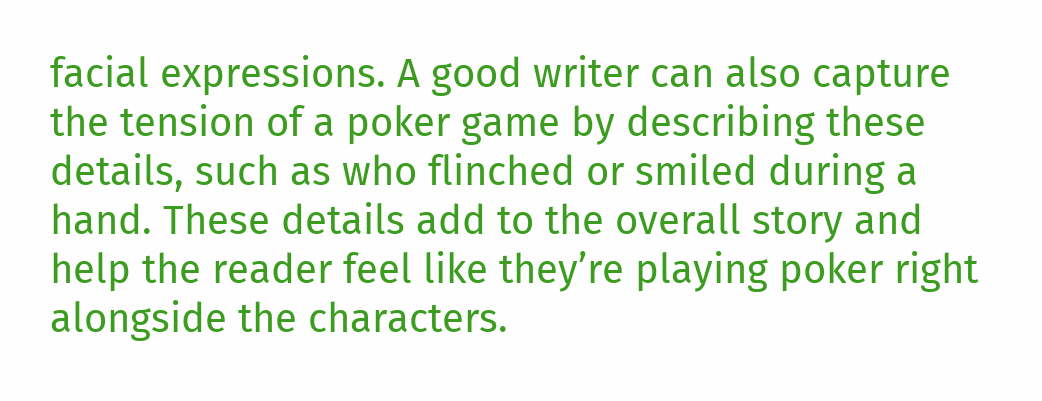facial expressions. A good writer can also capture the tension of a poker game by describing these details, such as who flinched or smiled during a hand. These details add to the overall story and help the reader feel like they’re playing poker right alongside the characters.